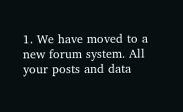1. We have moved to a new forum system. All your posts and data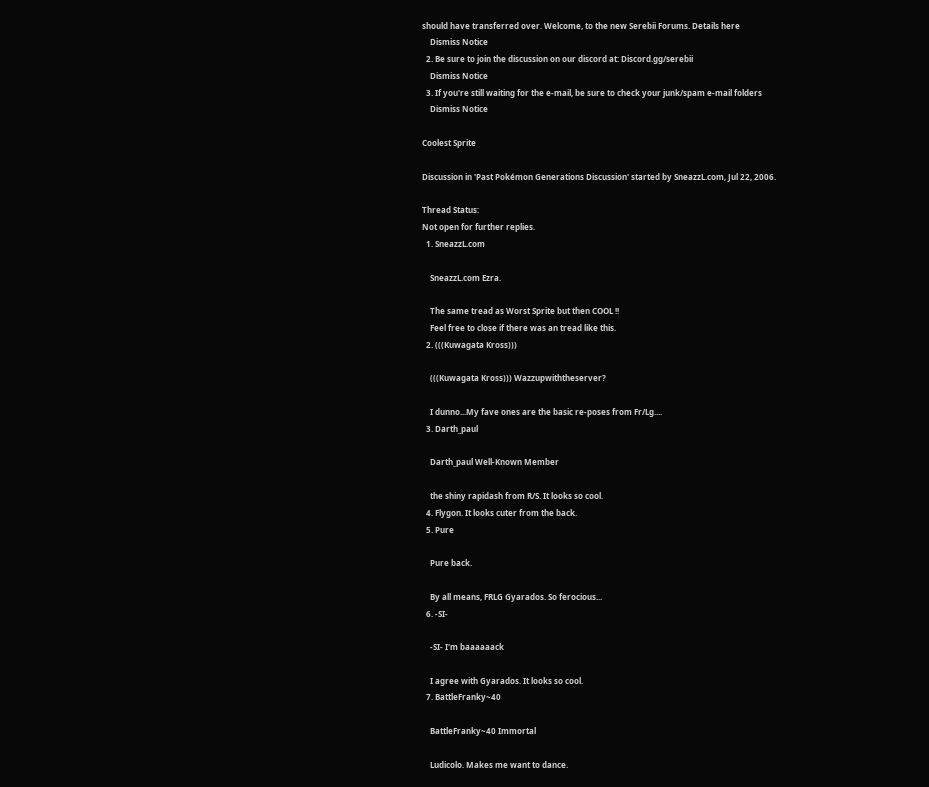should have transferred over. Welcome, to the new Serebii Forums. Details here
    Dismiss Notice
  2. Be sure to join the discussion on our discord at: Discord.gg/serebii
    Dismiss Notice
  3. If you're still waiting for the e-mail, be sure to check your junk/spam e-mail folders
    Dismiss Notice

Coolest Sprite

Discussion in 'Past Pokémon Generations Discussion' started by SneazzL.com, Jul 22, 2006.

Thread Status:
Not open for further replies.
  1. SneazzL.com

    SneazzL.com Ezra.

    The same tread as Worst Sprite but then COOL !!
    Feel free to close if there was an tread like this.
  2. (((Kuwagata Kross)))

    (((Kuwagata Kross))) Wazzupwiththeserver?

    I dunno...My fave ones are the basic re-poses from Fr/Lg....
  3. Darth_paul

    Darth_paul Well-Known Member

    the shiny rapidash from R/S. It looks so cool.
  4. Flygon. It looks cuter from the back.
  5. Pure

    Pure back.

    By all means, FRLG Gyarados. So ferocious...
  6. -SI-

    -SI- I'm baaaaaack

    I agree with Gyarados. It looks so cool.
  7. BattleFranky~40

    BattleFranky~40 Immortal

    Ludicolo. Makes me want to dance.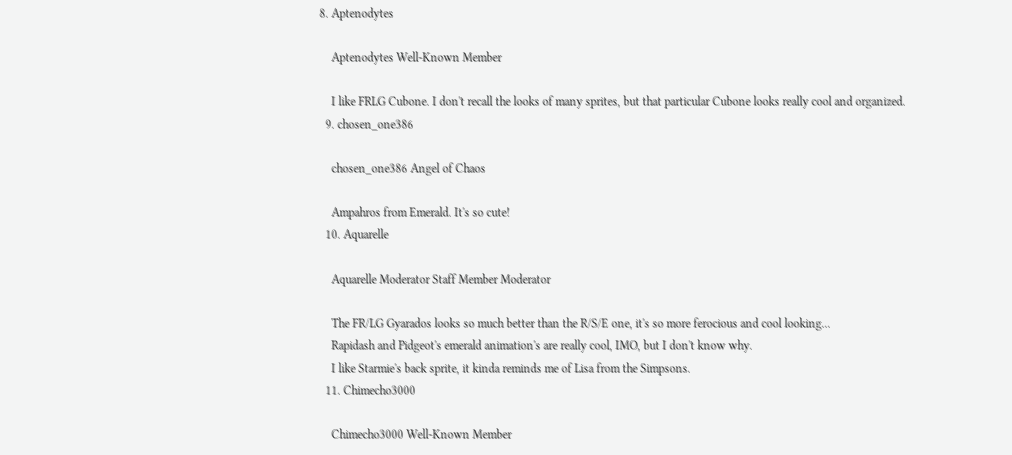8. Aptenodytes

    Aptenodytes Well-Known Member

    I like FRLG Cubone. I don't recall the looks of many sprites, but that particular Cubone looks really cool and organized.
  9. chosen_one386

    chosen_one386 Angel of Chaos

    Ampahros from Emerald. It's so cute!
  10. Aquarelle

    Aquarelle Moderator Staff Member Moderator

    The FR/LG Gyarados looks so much better than the R/S/E one, it's so more ferocious and cool looking...
    Rapidash and Pidgeot's emerald animation's are really cool, IMO, but I don't know why.
    I like Starmie's back sprite, it kinda reminds me of Lisa from the Simpsons.
  11. Chimecho3000

    Chimecho3000 Well-Known Member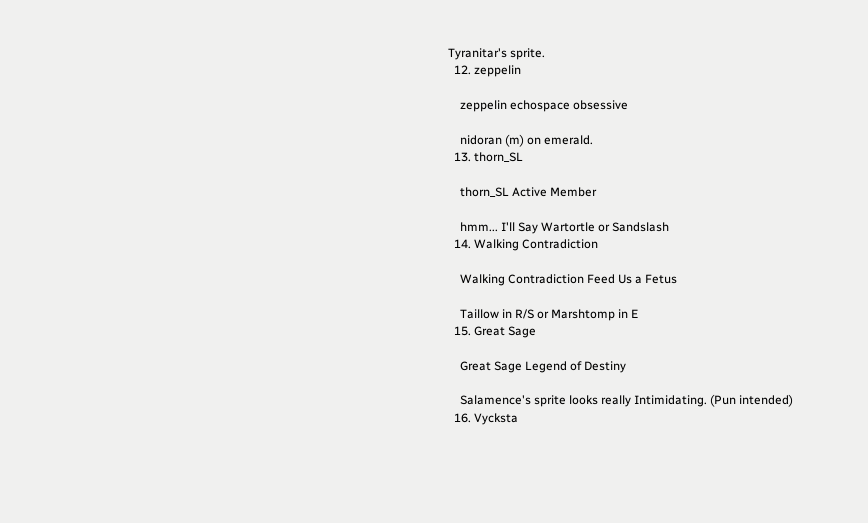Tyranitar's sprite.
  12. zeppelin

    zeppelin echospace obsessive

    nidoran (m) on emerald.
  13. thorn_SL

    thorn_SL Active Member

    hmm... I'll Say Wartortle or Sandslash
  14. Walking Contradiction

    Walking Contradiction Feed Us a Fetus

    Taillow in R/S or Marshtomp in E
  15. Great Sage

    Great Sage Legend of Destiny

    Salamence's sprite looks really Intimidating. (Pun intended)
  16. Vycksta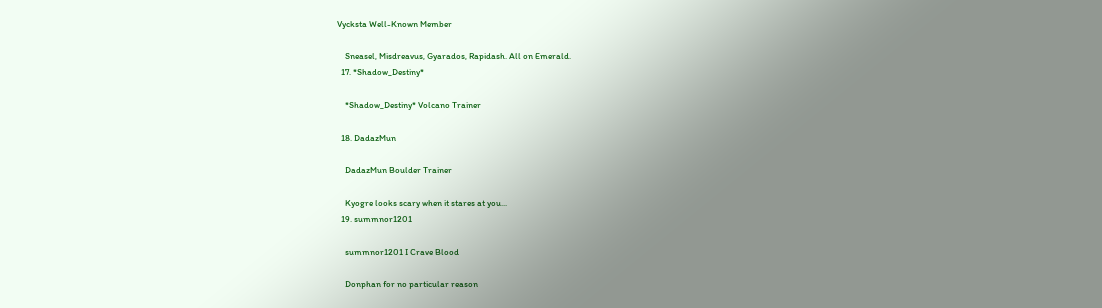Vycksta Well-Known Member

    Sneasel, Misdreavus, Gyarados, Rapidash. All on Emerald.
  17. *Shadow_Destiny*

    *Shadow_Destiny* Volcano Trainer

  18. DadazMun

    DadazMun Boulder Trainer

    Kyogre looks scary when it stares at you...
  19. summnor1201

    summnor1201 I Crave Blood

    Donphan for no particular reason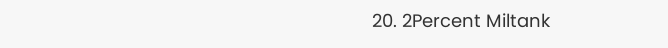20. 2Percent Miltank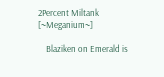2Percent Miltank [~Meganium~]

    Blaziken on Emerald is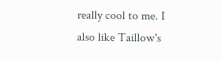really cool to me. I also like Taillow's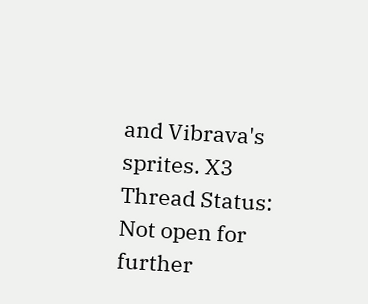and Vibrava's sprites. X3
Thread Status:
Not open for further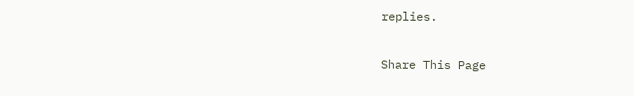replies.

Share This Page